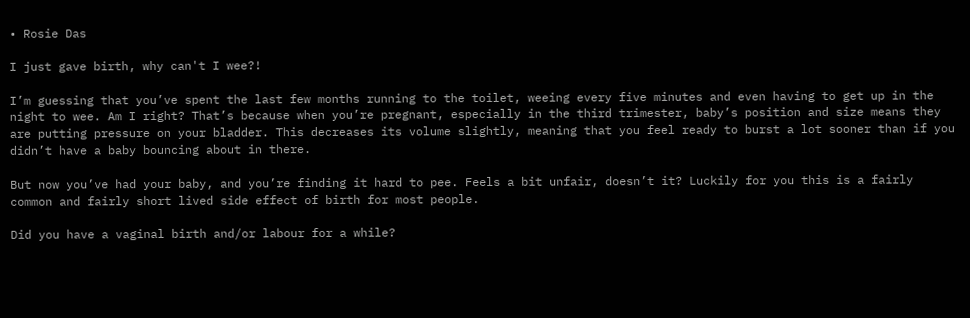• Rosie Das

I just gave birth, why can't I wee?!

I’m guessing that you’ve spent the last few months running to the toilet, weeing every five minutes and even having to get up in the night to wee. Am I right? That’s because when you’re pregnant, especially in the third trimester, baby’s position and size means they are putting pressure on your bladder. This decreases its volume slightly, meaning that you feel ready to burst a lot sooner than if you didn’t have a baby bouncing about in there.

But now you’ve had your baby, and you’re finding it hard to pee. Feels a bit unfair, doesn’t it? Luckily for you this is a fairly common and fairly short lived side effect of birth for most people.

Did you have a vaginal birth and/or labour for a while?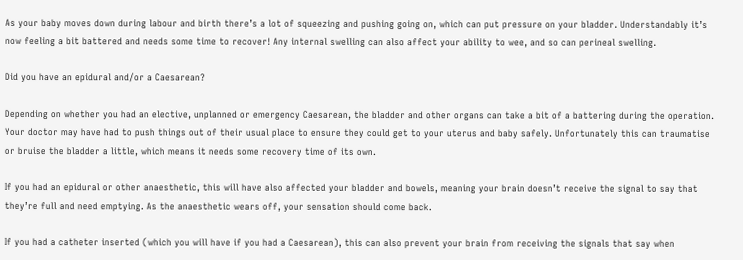As your baby moves down during labour and birth there’s a lot of squeezing and pushing going on, which can put pressure on your bladder. Understandably it’s now feeling a bit battered and needs some time to recover! Any internal swelling can also affect your ability to wee, and so can perineal swelling.

Did you have an epidural and/or a Caesarean?

Depending on whether you had an elective, unplanned or emergency Caesarean, the bladder and other organs can take a bit of a battering during the operation. Your doctor may have had to push things out of their usual place to ensure they could get to your uterus and baby safely. Unfortunately this can traumatise or bruise the bladder a little, which means it needs some recovery time of its own.

If you had an epidural or other anaesthetic, this will have also affected your bladder and bowels, meaning your brain doesn’t receive the signal to say that they’re full and need emptying. As the anaesthetic wears off, your sensation should come back.

If you had a catheter inserted (which you will have if you had a Caesarean), this can also prevent your brain from receiving the signals that say when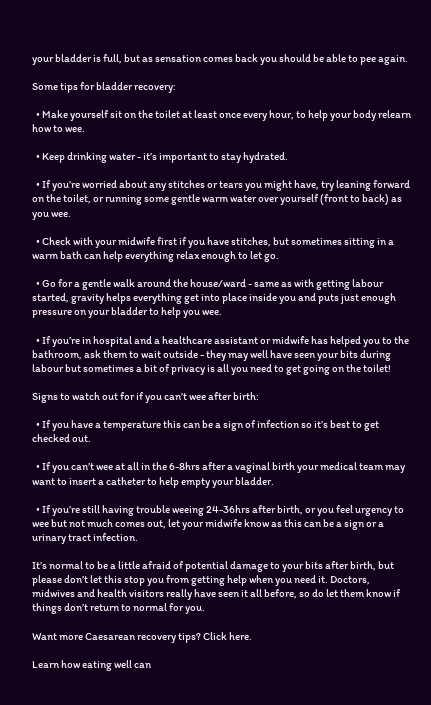your bladder is full, but as sensation comes back you should be able to pee again.

Some tips for bladder recovery:

  • Make yourself sit on the toilet at least once every hour, to help your body relearn how to wee.

  • Keep drinking water - it’s important to stay hydrated.

  • If you’re worried about any stitches or tears you might have, try leaning forward on the toilet, or running some gentle warm water over yourself (front to back) as you wee.

  • Check with your midwife first if you have stitches, but sometimes sitting in a warm bath can help everything relax enough to let go.

  • Go for a gentle walk around the house/ward - same as with getting labour started, gravity helps everything get into place inside you and puts just enough pressure on your bladder to help you wee.

  • If you’re in hospital and a healthcare assistant or midwife has helped you to the bathroom, ask them to wait outside - they may well have seen your bits during labour but sometimes a bit of privacy is all you need to get going on the toilet!

Signs to watch out for if you can’t wee after birth:

  • If you have a temperature this can be a sign of infection so it’s best to get checked out.

  • If you can’t wee at all in the 6-8hrs after a vaginal birth your medical team may want to insert a catheter to help empty your bladder.

  • If you’re still having trouble weeing 24-36hrs after birth, or you feel urgency to wee but not much comes out, let your midwife know as this can be a sign or a urinary tract infection.

It’s normal to be a little afraid of potential damage to your bits after birth, but please don’t let this stop you from getting help when you need it. Doctors, midwives and health visitors really have seen it all before, so do let them know if things don’t return to normal for you.

Want more Caesarean recovery tips? Click here.

Learn how eating well can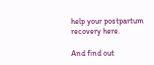help your postpartum recovery here.

And find out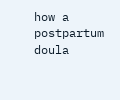how a postpartum doula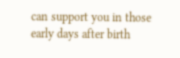can support you in those early days after birth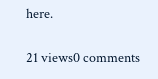here.

21 views0 comments